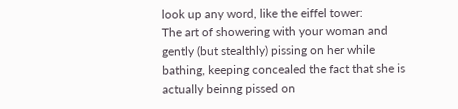look up any word, like the eiffel tower:
The art of showering with your woman and gently (but stealthly) pissing on her while bathing, keeping concealed the fact that she is actually beinng pissed on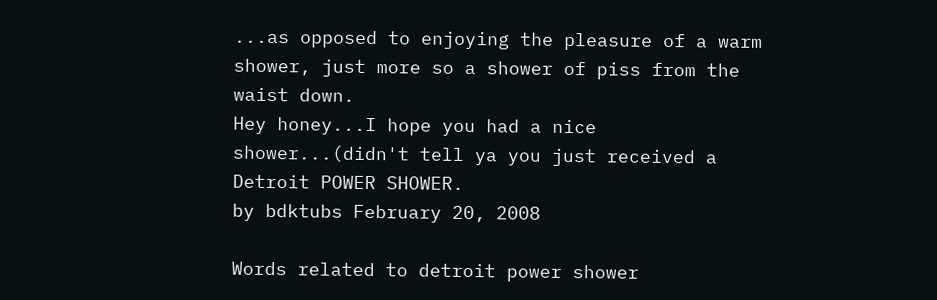...as opposed to enjoying the pleasure of a warm shower, just more so a shower of piss from the waist down.
Hey honey...I hope you had a nice shower...(didn't tell ya you just received a Detroit POWER SHOWER.
by bdktubs February 20, 2008

Words related to detroit power shower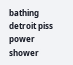bathing detroit piss power shower